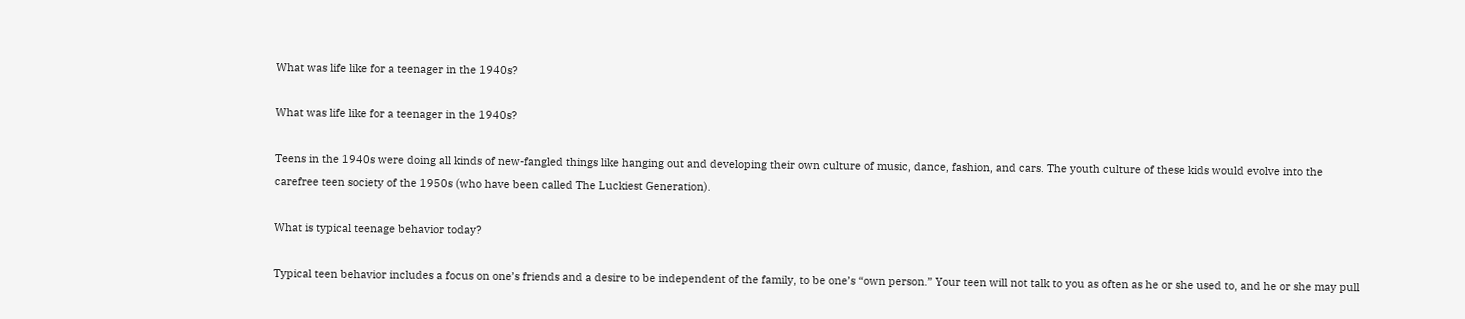What was life like for a teenager in the 1940s?

What was life like for a teenager in the 1940s?

Teens in the 1940s were doing all kinds of new-fangled things like hanging out and developing their own culture of music, dance, fashion, and cars. The youth culture of these kids would evolve into the carefree teen society of the 1950s (who have been called The Luckiest Generation).

What is typical teenage behavior today?

Typical teen behavior includes a focus on one’s friends and a desire to be independent of the family, to be one’s “own person.” Your teen will not talk to you as often as he or she used to, and he or she may pull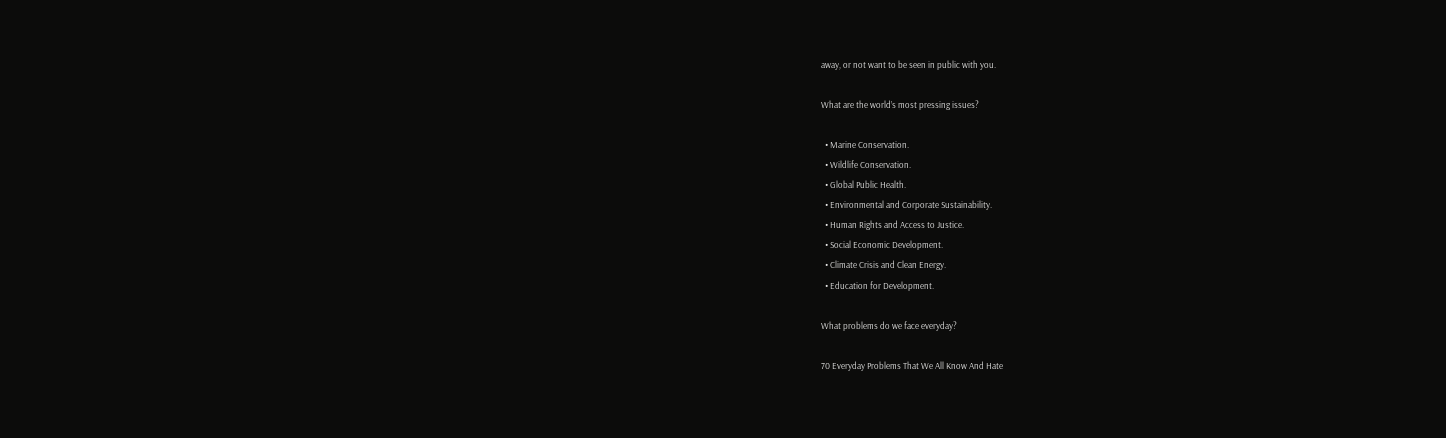away, or not want to be seen in public with you.

What are the world’s most pressing issues?

  • Marine Conservation.
  • Wildlife Conservation.
  • Global Public Health.
  • Environmental and Corporate Sustainability.
  • Human Rights and Access to Justice.
  • Social Economic Development.
  • Climate Crisis and Clean Energy.
  • Education for Development.

What problems do we face everyday?

70 Everyday Problems That We All Know And Hate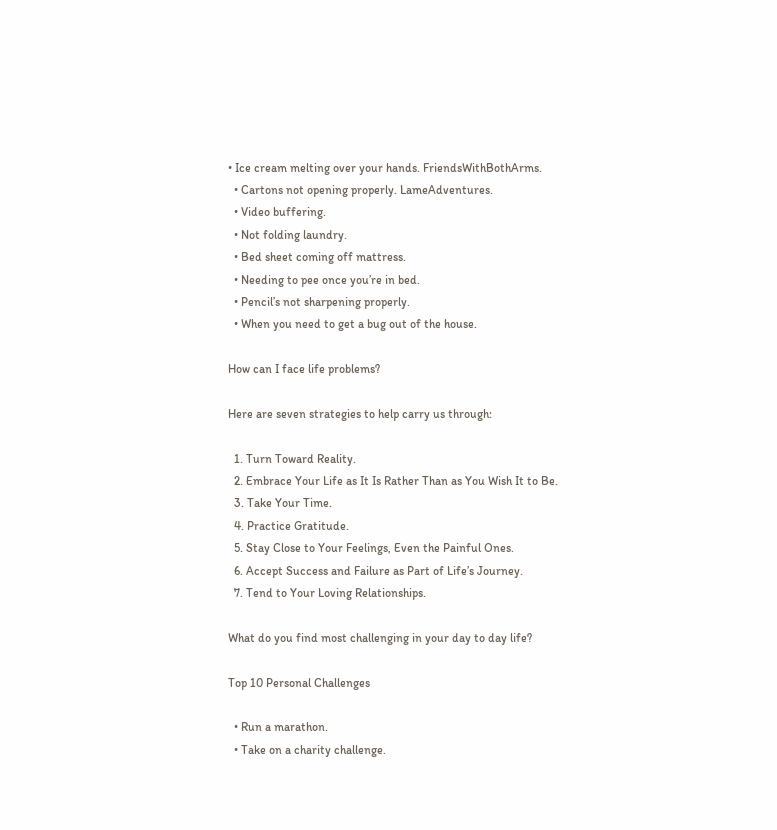• Ice cream melting over your hands. FriendsWithBothArms.
  • Cartons not opening properly. LameAdventures.
  • Video buffering.
  • Not folding laundry.
  • Bed sheet coming off mattress.
  • Needing to pee once you’re in bed.
  • Pencil’s not sharpening properly.
  • When you need to get a bug out of the house.

How can I face life problems?

Here are seven strategies to help carry us through:

  1. Turn Toward Reality.
  2. Embrace Your Life as It Is Rather Than as You Wish It to Be.
  3. Take Your Time.
  4. Practice Gratitude.
  5. Stay Close to Your Feelings, Even the Painful Ones.
  6. Accept Success and Failure as Part of Life’s Journey.
  7. Tend to Your Loving Relationships.

What do you find most challenging in your day to day life?

Top 10 Personal Challenges

  • Run a marathon.
  • Take on a charity challenge.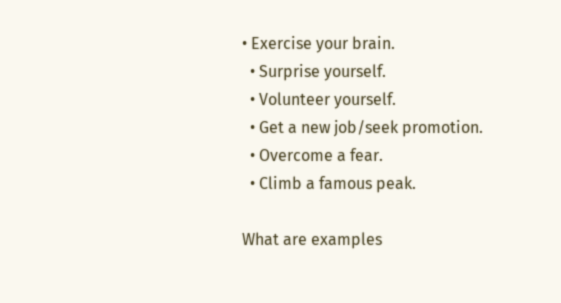• Exercise your brain.
  • Surprise yourself.
  • Volunteer yourself.
  • Get a new job/seek promotion.
  • Overcome a fear.
  • Climb a famous peak.

What are examples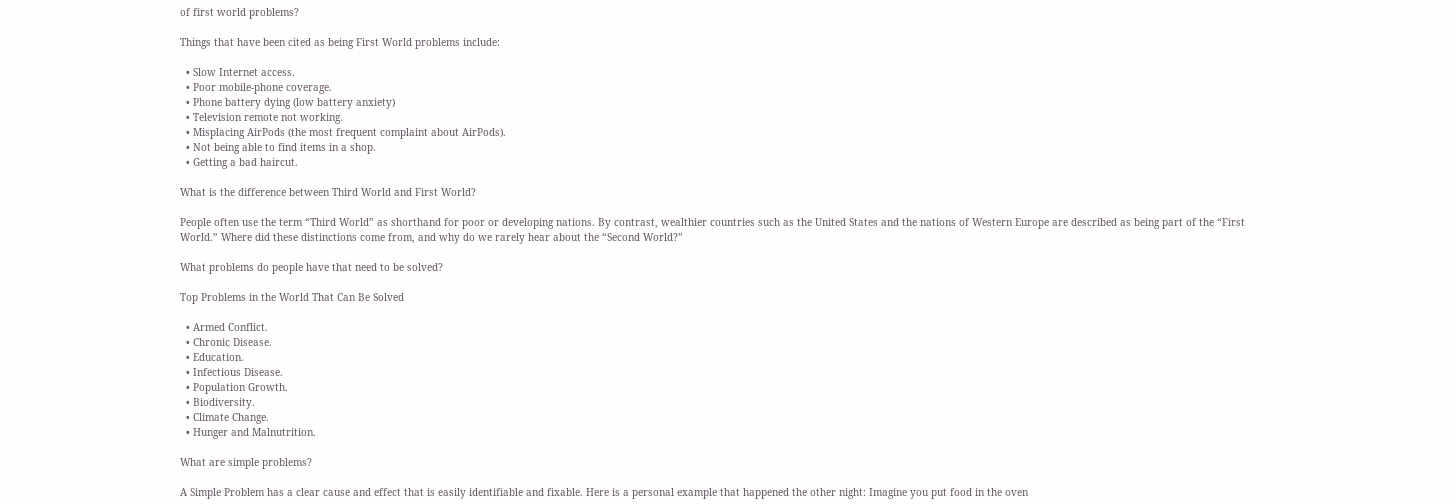of first world problems?

Things that have been cited as being First World problems include:

  • Slow Internet access.
  • Poor mobile-phone coverage.
  • Phone battery dying (low battery anxiety)
  • Television remote not working.
  • Misplacing AirPods (the most frequent complaint about AirPods).
  • Not being able to find items in a shop.
  • Getting a bad haircut.

What is the difference between Third World and First World?

People often use the term “Third World” as shorthand for poor or developing nations. By contrast, wealthier countries such as the United States and the nations of Western Europe are described as being part of the “First World.” Where did these distinctions come from, and why do we rarely hear about the “Second World?”

What problems do people have that need to be solved?

Top Problems in the World That Can Be Solved

  • Armed Conflict.
  • Chronic Disease.
  • Education.
  • Infectious Disease.
  • Population Growth.
  • Biodiversity.
  • Climate Change.
  • Hunger and Malnutrition.

What are simple problems?

A Simple Problem has a clear cause and effect that is easily identifiable and fixable. Here is a personal example that happened the other night: Imagine you put food in the oven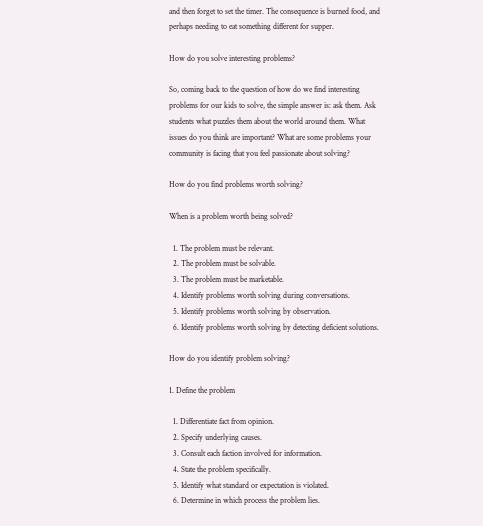and then forget to set the timer. The consequence is burned food, and perhaps needing to eat something different for supper.

How do you solve interesting problems?

So, coming back to the question of how do we find interesting problems for our kids to solve, the simple answer is: ask them. Ask students what puzzles them about the world around them. What issues do you think are important? What are some problems your community is facing that you feel passionate about solving?

How do you find problems worth solving?

When is a problem worth being solved?

  1. The problem must be relevant.
  2. The problem must be solvable.
  3. The problem must be marketable.
  4. Identify problems worth solving during conversations.
  5. Identify problems worth solving by observation.
  6. Identify problems worth solving by detecting deficient solutions.

How do you identify problem solving?

1. Define the problem

  1. Differentiate fact from opinion.
  2. Specify underlying causes.
  3. Consult each faction involved for information.
  4. State the problem specifically.
  5. Identify what standard or expectation is violated.
  6. Determine in which process the problem lies.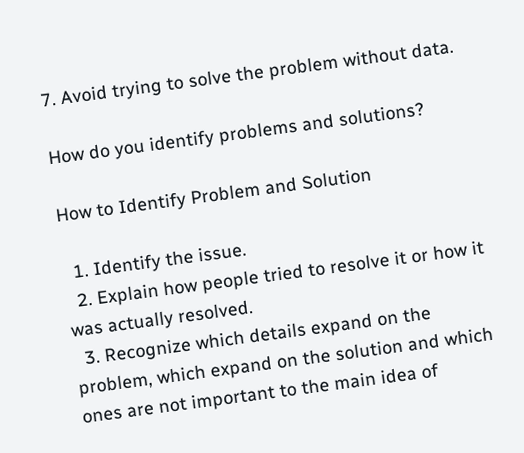7. Avoid trying to solve the problem without data.

How do you identify problems and solutions?

How to Identify Problem and Solution

  1. Identify the issue.
  2. Explain how people tried to resolve it or how it was actually resolved.
  3. Recognize which details expand on the problem, which expand on the solution and which ones are not important to the main idea of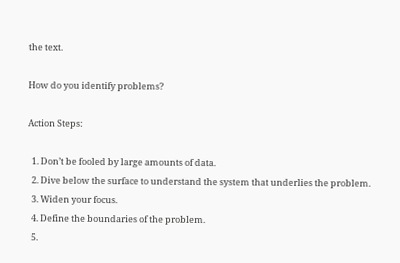the text.

How do you identify problems?

Action Steps:

  1. Don’t be fooled by large amounts of data.
  2. Dive below the surface to understand the system that underlies the problem.
  3. Widen your focus.
  4. Define the boundaries of the problem.
  5.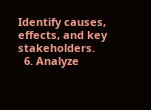Identify causes, effects, and key stakeholders.
  6. Analyze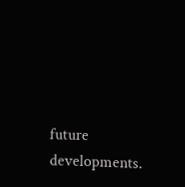future developments.